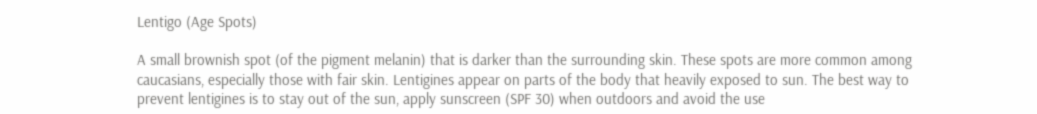Lentigo (Age Spots)

A small brownish spot (of the pigment melanin) that is darker than the surrounding skin. These spots are more common among caucasians, especially those with fair skin. Lentigines appear on parts of the body that heavily exposed to sun. The best way to prevent lentigines is to stay out of the sun, apply sunscreen (SPF 30) when outdoors and avoid the use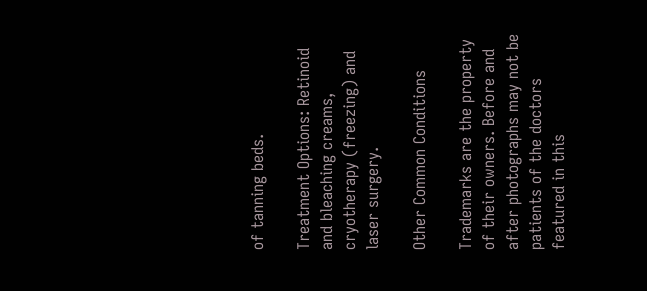of tanning beds.

Treatment Options: Retinoid and bleaching creams, cryotherapy (freezing) and laser surgery.

Other Common Conditions

Trademarks are the property of their owners. Before and after photographs may not be patients of the doctors featured in this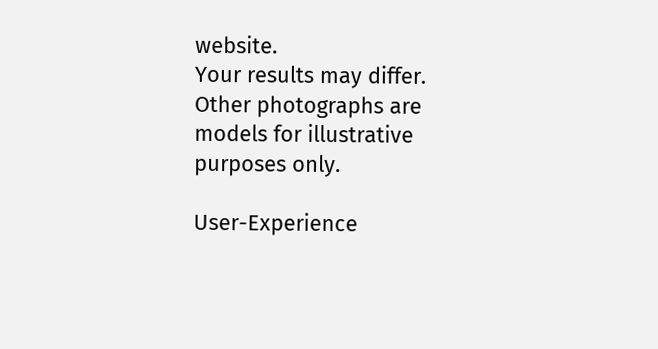website.
Your results may differ. Other photographs are models for illustrative purposes only.

User-Experience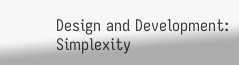Design and Development: Simplexity